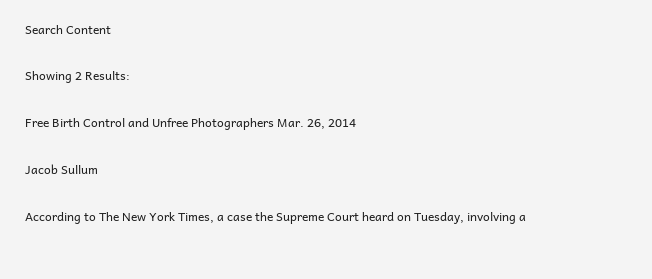Search Content

Showing 2 Results:

Free Birth Control and Unfree Photographers Mar. 26, 2014

Jacob Sullum

According to The New York Times, a case the Supreme Court heard on Tuesday, involving a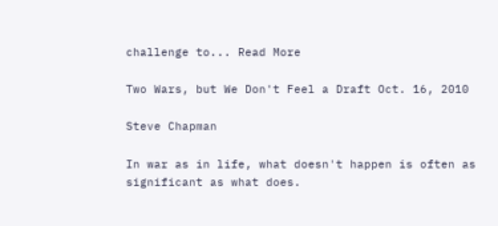challenge to... Read More

Two Wars, but We Don't Feel a Draft Oct. 16, 2010

Steve Chapman

In war as in life, what doesn't happen is often as significant as what does.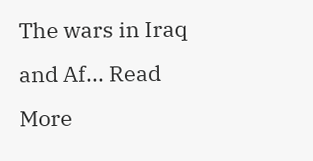The wars in Iraq and Af... Read More